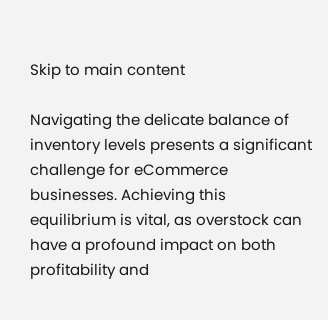Skip to main content

Navigating the delicate balance of inventory levels presents a significant challenge for eCommerce businesses. Achieving this equilibrium is vital, as overstock can have a profound impact on both profitability and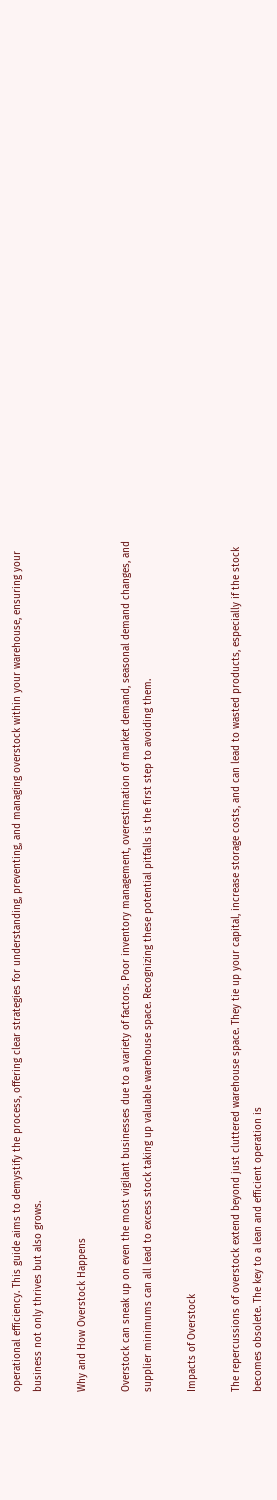operational efficiency. This guide aims to demystify the process, offering clear strategies for understanding, preventing, and managing overstock within your warehouse, ensuring your business not only thrives but also grows.

Why and How Overstock Happens

Overstock can sneak up on even the most vigilant businesses due to a variety of factors. Poor inventory management, overestimation of market demand, seasonal demand changes, and supplier minimums can all lead to excess stock taking up valuable warehouse space. Recognizing these potential pitfalls is the first step to avoiding them.

Impacts of Overstock

The repercussions of overstock extend beyond just cluttered warehouse space. They tie up your capital, increase storage costs, and can lead to wasted products, especially if the stock becomes obsolete. The key to a lean and efficient operation is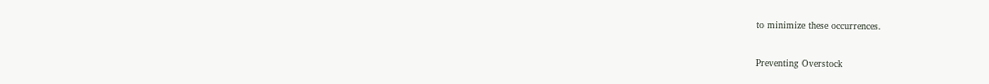to minimize these occurrences.

Preventing Overstock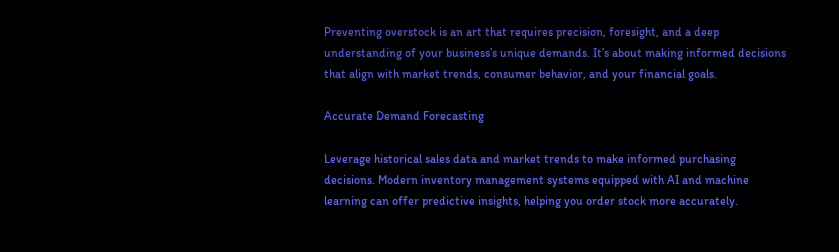Preventing overstock is an art that requires precision, foresight, and a deep understanding of your business’s unique demands. It’s about making informed decisions that align with market trends, consumer behavior, and your financial goals.

Accurate Demand Forecasting

Leverage historical sales data and market trends to make informed purchasing decisions. Modern inventory management systems equipped with AI and machine learning can offer predictive insights, helping you order stock more accurately.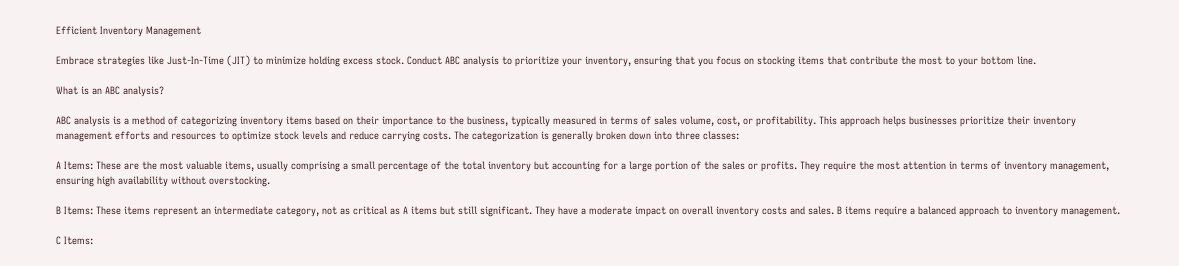Efficient Inventory Management

Embrace strategies like Just-In-Time (JIT) to minimize holding excess stock. Conduct ABC analysis to prioritize your inventory, ensuring that you focus on stocking items that contribute the most to your bottom line.

What is an ABC analysis?

ABC analysis is a method of categorizing inventory items based on their importance to the business, typically measured in terms of sales volume, cost, or profitability. This approach helps businesses prioritize their inventory management efforts and resources to optimize stock levels and reduce carrying costs. The categorization is generally broken down into three classes:

A Items: These are the most valuable items, usually comprising a small percentage of the total inventory but accounting for a large portion of the sales or profits. They require the most attention in terms of inventory management, ensuring high availability without overstocking.

B Items: These items represent an intermediate category, not as critical as A items but still significant. They have a moderate impact on overall inventory costs and sales. B items require a balanced approach to inventory management.

C Items: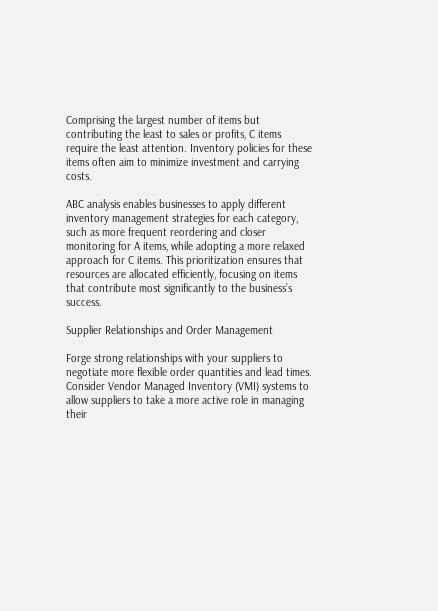Comprising the largest number of items but contributing the least to sales or profits, C items require the least attention. Inventory policies for these items often aim to minimize investment and carrying costs.

ABC analysis enables businesses to apply different inventory management strategies for each category, such as more frequent reordering and closer monitoring for A items, while adopting a more relaxed approach for C items. This prioritization ensures that resources are allocated efficiently, focusing on items that contribute most significantly to the business’s success.

Supplier Relationships and Order Management

Forge strong relationships with your suppliers to negotiate more flexible order quantities and lead times. Consider Vendor Managed Inventory (VMI) systems to allow suppliers to take a more active role in managing their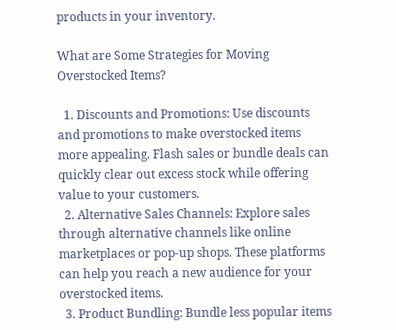products in your inventory.

What are Some Strategies for Moving Overstocked Items?

  1. Discounts and Promotions: Use discounts and promotions to make overstocked items more appealing. Flash sales or bundle deals can quickly clear out excess stock while offering value to your customers.
  2. Alternative Sales Channels: Explore sales through alternative channels like online marketplaces or pop-up shops. These platforms can help you reach a new audience for your overstocked items.
  3. Product Bundling: Bundle less popular items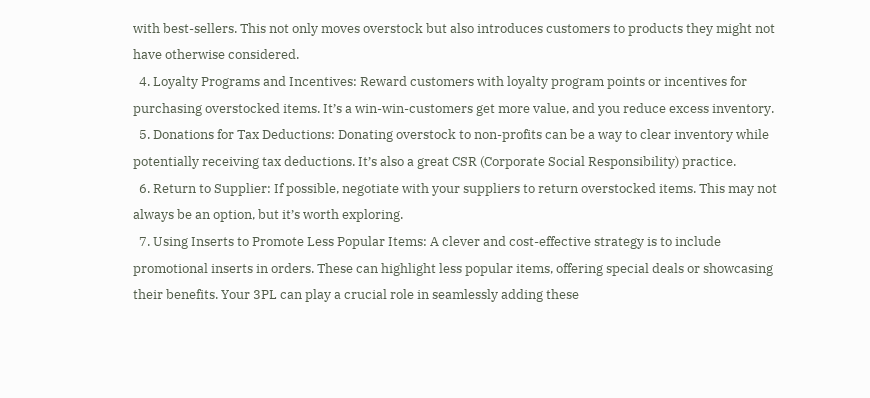with best-sellers. This not only moves overstock but also introduces customers to products they might not have otherwise considered.
  4. Loyalty Programs and Incentives: Reward customers with loyalty program points or incentives for purchasing overstocked items. It’s a win-win-customers get more value, and you reduce excess inventory.
  5. Donations for Tax Deductions: Donating overstock to non-profits can be a way to clear inventory while potentially receiving tax deductions. It’s also a great CSR (Corporate Social Responsibility) practice.
  6. Return to Supplier: If possible, negotiate with your suppliers to return overstocked items. This may not always be an option, but it’s worth exploring.
  7. Using Inserts to Promote Less Popular Items: A clever and cost-effective strategy is to include promotional inserts in orders. These can highlight less popular items, offering special deals or showcasing their benefits. Your 3PL can play a crucial role in seamlessly adding these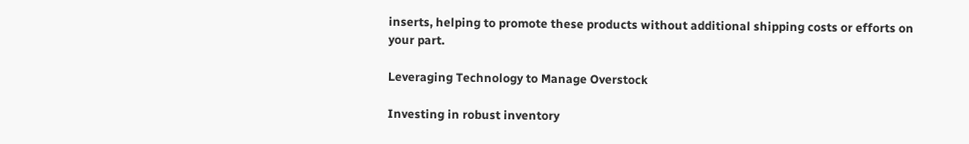inserts, helping to promote these products without additional shipping costs or efforts on your part.

Leveraging Technology to Manage Overstock

Investing in robust inventory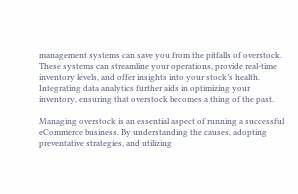management systems can save you from the pitfalls of overstock. These systems can streamline your operations, provide real-time inventory levels, and offer insights into your stock’s health. Integrating data analytics further aids in optimizing your inventory, ensuring that overstock becomes a thing of the past.

Managing overstock is an essential aspect of running a successful eCommerce business. By understanding the causes, adopting preventative strategies, and utilizing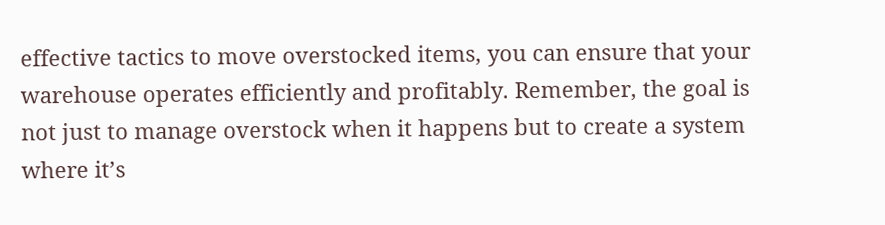effective tactics to move overstocked items, you can ensure that your warehouse operates efficiently and profitably. Remember, the goal is not just to manage overstock when it happens but to create a system where it’s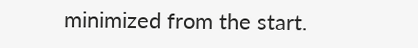minimized from the start.